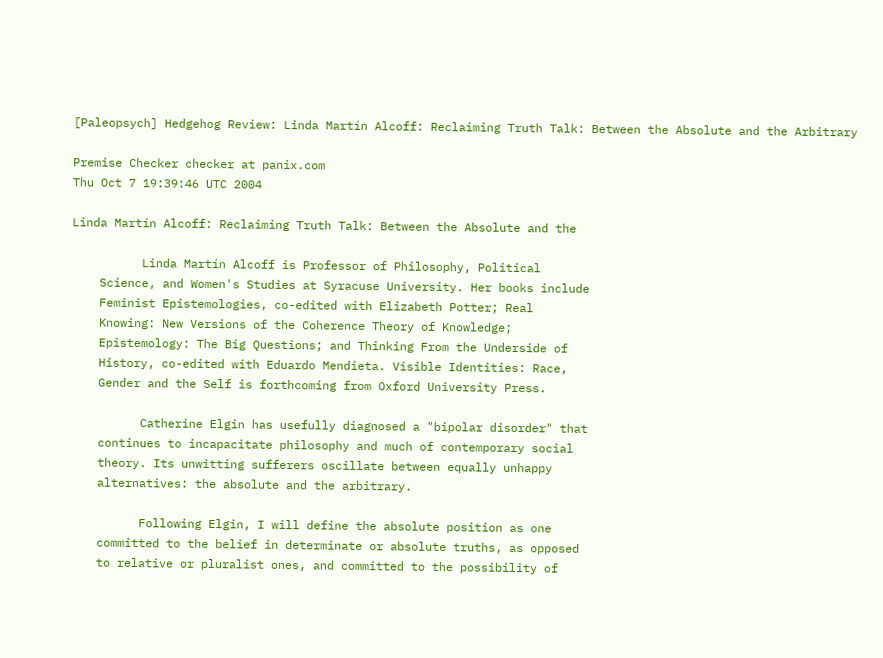[Paleopsych] Hedgehog Review: Linda Martín Alcoff: Reclaiming Truth Talk: Between the Absolute and the Arbitrary

Premise Checker checker at panix.com
Thu Oct 7 19:39:46 UTC 2004

Linda Martín Alcoff: Reclaiming Truth Talk: Between the Absolute and the

          Linda Martín Alcoff is Professor of Philosophy, Political
    Science, and Women's Studies at Syracuse University. Her books include
    Feminist Epistemologies, co-edited with Elizabeth Potter; Real
    Knowing: New Versions of the Coherence Theory of Knowledge;
    Epistemology: The Big Questions; and Thinking From the Underside of
    History, co-edited with Eduardo Mendieta. Visible Identities: Race,
    Gender and the Self is forthcoming from Oxford University Press.

          Catherine Elgin has usefully diagnosed a "bipolar disorder" that
    continues to incapacitate philosophy and much of contemporary social
    theory. Its unwitting sufferers oscillate between equally unhappy
    alternatives: the absolute and the arbitrary.

          Following Elgin, I will define the absolute position as one
    committed to the belief in determinate or absolute truths, as opposed
    to relative or pluralist ones, and committed to the possibility of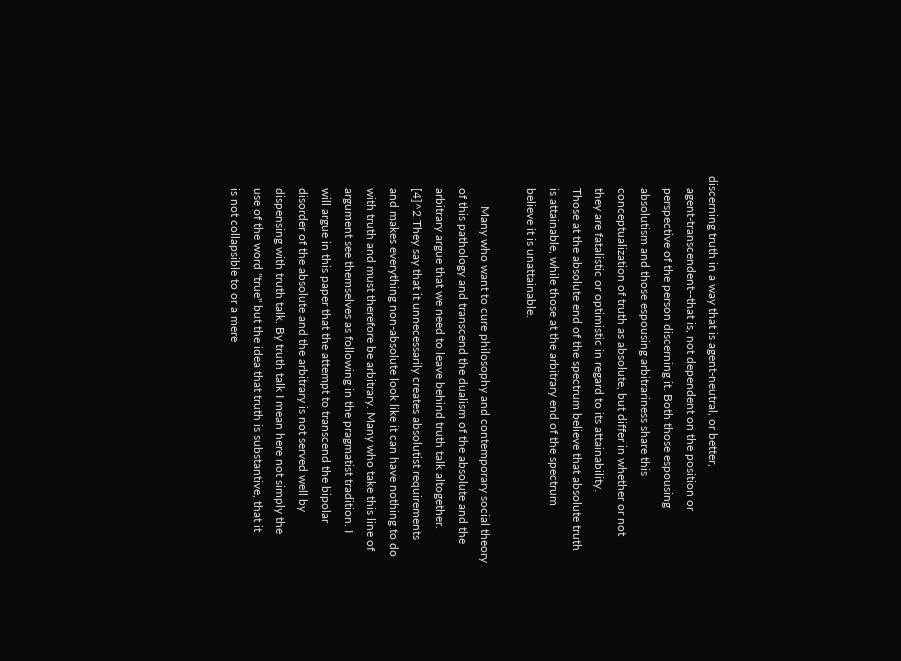discerning truth in a way that is agent-neutral, or better,
    agent-transcendent--that is, not dependent on the position or
    perspective of the person discerning it. Both those espousing
    absolutism and those espousing arbitrariness share this
    conceptualization of truth as absolute, but differ in whether or not
    they are fatalistic or optimistic in regard to its attainability.
    Those at the absolute end of the spectrum believe that absolute truth
    is attainable, while those at the arbitrary end of the spectrum
    believe it is unattainable.

          Many who want to cure philosophy and contemporary social theory
    of this pathology and transcend the dualism of the absolute and the
    arbitrary argue that we need to leave behind truth talk altogether.
    [4]^2 They say that it unnecessarily creates absolutist requirements
    and makes everything non-absolute look like it can have nothing to do
    with truth and must therefore be arbitrary. Many who take this line of
    argument see themselves as following in the pragmatist tradition. I
    will argue in this paper that the attempt to transcend the bipolar
    disorder of the absolute and the arbitrary is not served well by
    dispensing with truth talk. By truth talk I mean here not simply the
    use of the word "true" but the idea that truth is substantive, that it
    is not collapsible to or a mere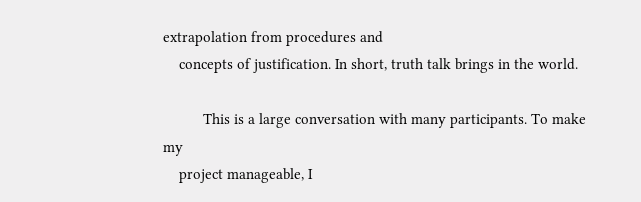extrapolation from procedures and
    concepts of justification. In short, truth talk brings in the world.

          This is a large conversation with many participants. To make my
    project manageable, I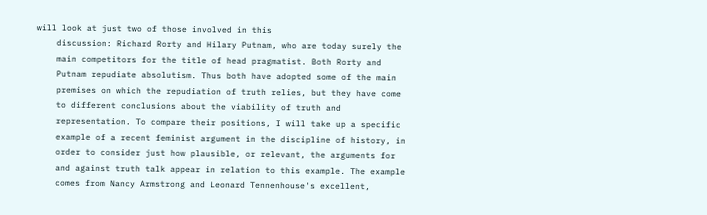will look at just two of those involved in this
    discussion: Richard Rorty and Hilary Putnam, who are today surely the
    main competitors for the title of head pragmatist. Both Rorty and
    Putnam repudiate absolutism. Thus both have adopted some of the main
    premises on which the repudiation of truth relies, but they have come
    to different conclusions about the viability of truth and
    representation. To compare their positions, I will take up a specific
    example of a recent feminist argument in the discipline of history, in
    order to consider just how plausible, or relevant, the arguments for
    and against truth talk appear in relation to this example. The example
    comes from Nancy Armstrong and Leonard Tennenhouse's excellent,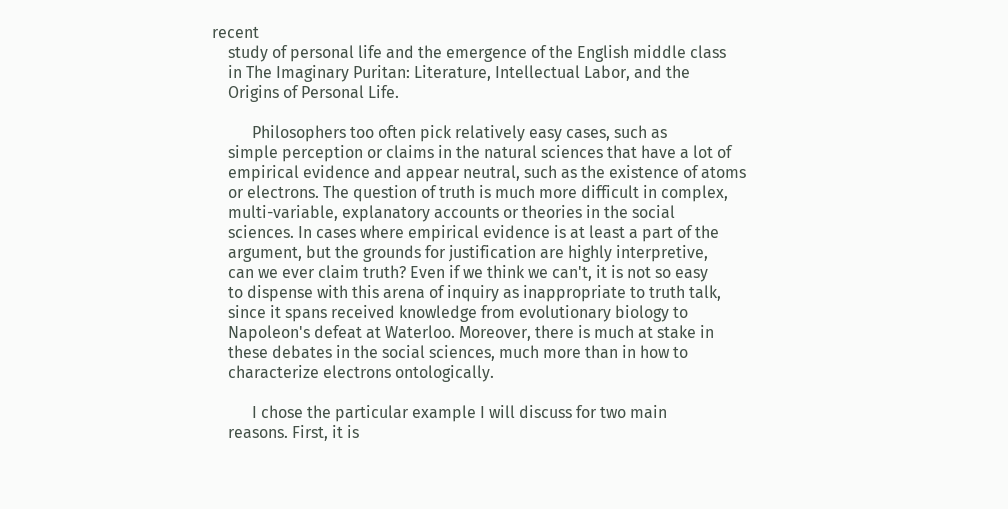recent
    study of personal life and the emergence of the English middle class
    in The Imaginary Puritan: Literature, Intellectual Labor, and the
    Origins of Personal Life.

          Philosophers too often pick relatively easy cases, such as
    simple perception or claims in the natural sciences that have a lot of
    empirical evidence and appear neutral, such as the existence of atoms
    or electrons. The question of truth is much more difficult in complex,
    multi-variable, explanatory accounts or theories in the social
    sciences. In cases where empirical evidence is at least a part of the
    argument, but the grounds for justification are highly interpretive,
    can we ever claim truth? Even if we think we can't, it is not so easy
    to dispense with this arena of inquiry as inappropriate to truth talk,
    since it spans received knowledge from evolutionary biology to
    Napoleon's defeat at Waterloo. Moreover, there is much at stake in
    these debates in the social sciences, much more than in how to
    characterize electrons ontologically.

          I chose the particular example I will discuss for two main
    reasons. First, it is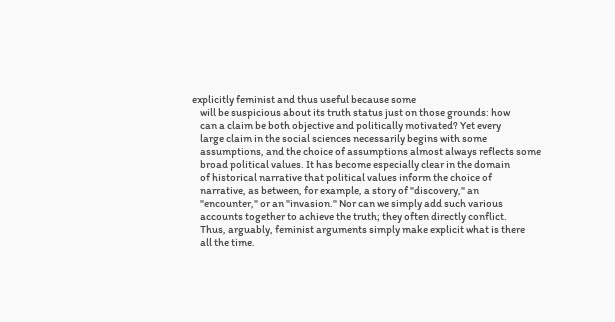explicitly feminist and thus useful because some
    will be suspicious about its truth status just on those grounds: how
    can a claim be both objective and politically motivated? Yet every
    large claim in the social sciences necessarily begins with some
    assumptions, and the choice of assumptions almost always reflects some
    broad political values. It has become especially clear in the domain
    of historical narrative that political values inform the choice of
    narrative, as between, for example, a story of "discovery," an
    "encounter," or an "invasion." Nor can we simply add such various
    accounts together to achieve the truth; they often directly conflict.
    Thus, arguably, feminist arguments simply make explicit what is there
    all the time.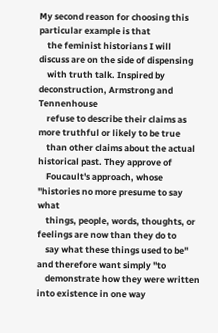My second reason for choosing this particular example is that
    the feminist historians I will discuss are on the side of dispensing
    with truth talk. Inspired by deconstruction, Armstrong and Tennenhouse
    refuse to describe their claims as more truthful or likely to be true
    than other claims about the actual historical past. They approve of
    Foucault's approach, whose "histories no more presume to say what
    things, people, words, thoughts, or feelings are now than they do to
    say what these things used to be" and therefore want simply "to
    demonstrate how they were written into existence in one way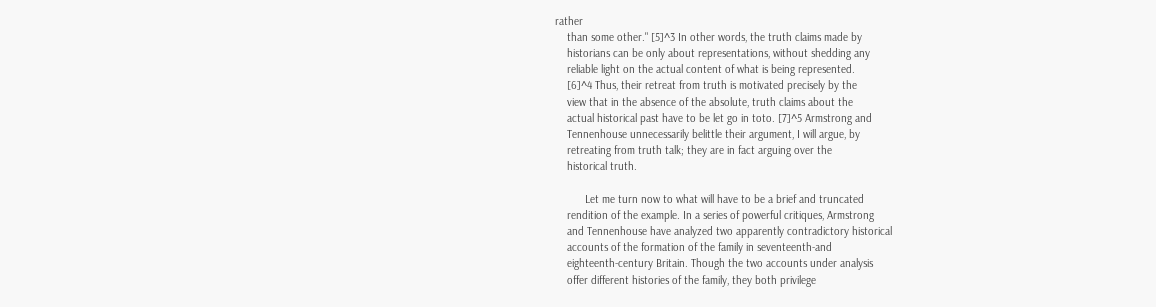rather
    than some other." [5]^3 In other words, the truth claims made by
    historians can be only about representations, without shedding any
    reliable light on the actual content of what is being represented.
    [6]^4 Thus, their retreat from truth is motivated precisely by the
    view that in the absence of the absolute, truth claims about the
    actual historical past have to be let go in toto. [7]^5 Armstrong and
    Tennenhouse unnecessarily belittle their argument, I will argue, by
    retreating from truth talk; they are in fact arguing over the
    historical truth.

          Let me turn now to what will have to be a brief and truncated
    rendition of the example. In a series of powerful critiques, Armstrong
    and Tennenhouse have analyzed two apparently contradictory historical
    accounts of the formation of the family in seventeenth-and
    eighteenth-century Britain. Though the two accounts under analysis
    offer different histories of the family, they both privilege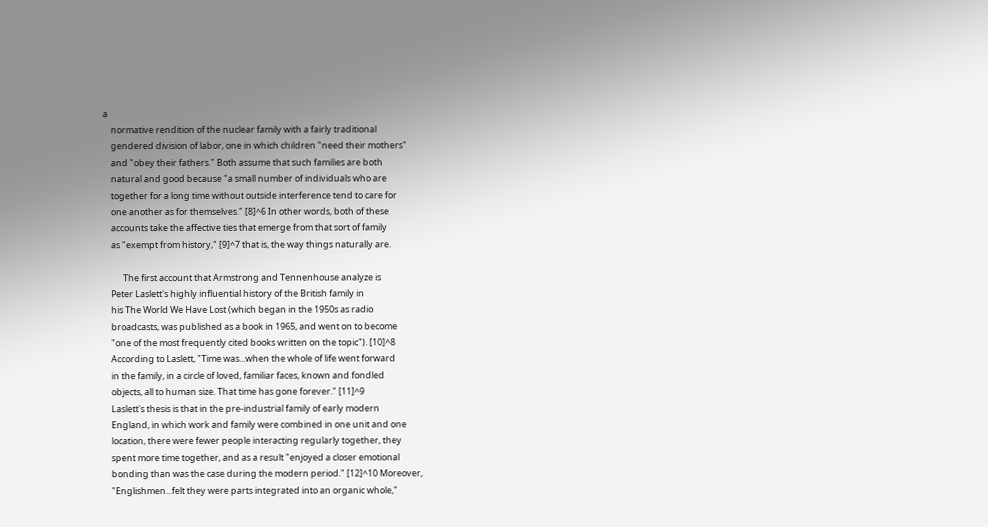a
    normative rendition of the nuclear family with a fairly traditional
    gendered division of labor, one in which children "need their mothers"
    and "obey their fathers." Both assume that such families are both
    natural and good because "a small number of individuals who are
    together for a long time without outside interference tend to care for
    one another as for themselves." [8]^6 In other words, both of these
    accounts take the affective ties that emerge from that sort of family
    as "exempt from history," [9]^7 that is, the way things naturally are.

          The first account that Armstrong and Tennenhouse analyze is
    Peter Laslett's highly influential history of the British family in
    his The World We Have Lost (which began in the 1950s as radio
    broadcasts, was published as a book in 1965, and went on to become
    "one of the most frequently cited books written on the topic"). [10]^8
    According to Laslett, "Time was...when the whole of life went forward
    in the family, in a circle of loved, familiar faces, known and fondled
    objects, all to human size. That time has gone forever." [11]^9
    Laslett's thesis is that in the pre-industrial family of early modern
    England, in which work and family were combined in one unit and one
    location, there were fewer people interacting regularly together, they
    spent more time together, and as a result "enjoyed a closer emotional
    bonding than was the case during the modern period." [12]^10 Moreover,
    "Englishmen...felt they were parts integrated into an organic whole,"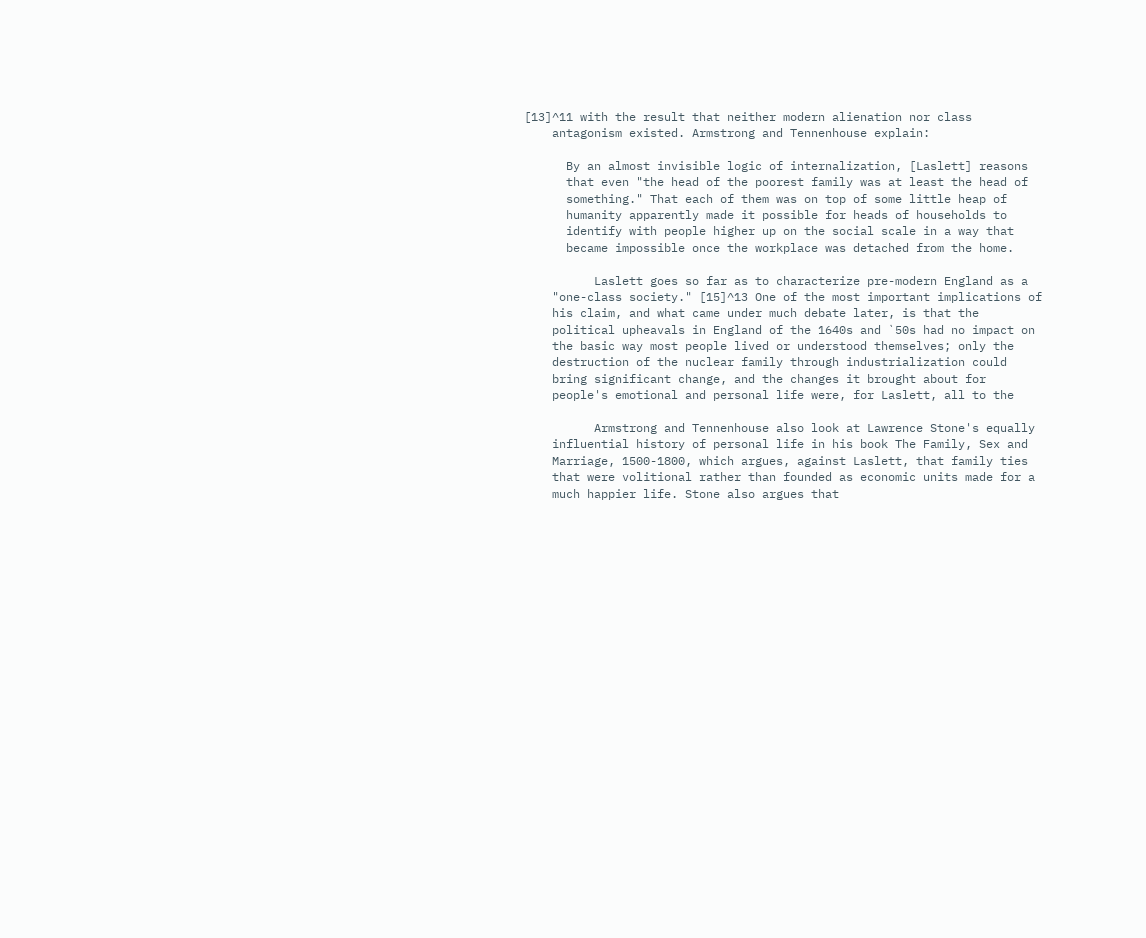[13]^11 with the result that neither modern alienation nor class
    antagonism existed. Armstrong and Tennenhouse explain:

      By an almost invisible logic of internalization, [Laslett] reasons
      that even "the head of the poorest family was at least the head of
      something." That each of them was on top of some little heap of
      humanity apparently made it possible for heads of households to
      identify with people higher up on the social scale in a way that
      became impossible once the workplace was detached from the home.

          Laslett goes so far as to characterize pre-modern England as a
    "one-class society." [15]^13 One of the most important implications of
    his claim, and what came under much debate later, is that the
    political upheavals in England of the 1640s and `50s had no impact on
    the basic way most people lived or understood themselves; only the
    destruction of the nuclear family through industrialization could
    bring significant change, and the changes it brought about for
    people's emotional and personal life were, for Laslett, all to the

          Armstrong and Tennenhouse also look at Lawrence Stone's equally
    influential history of personal life in his book The Family, Sex and
    Marriage, 1500-1800, which argues, against Laslett, that family ties
    that were volitional rather than founded as economic units made for a
    much happier life. Stone also argues that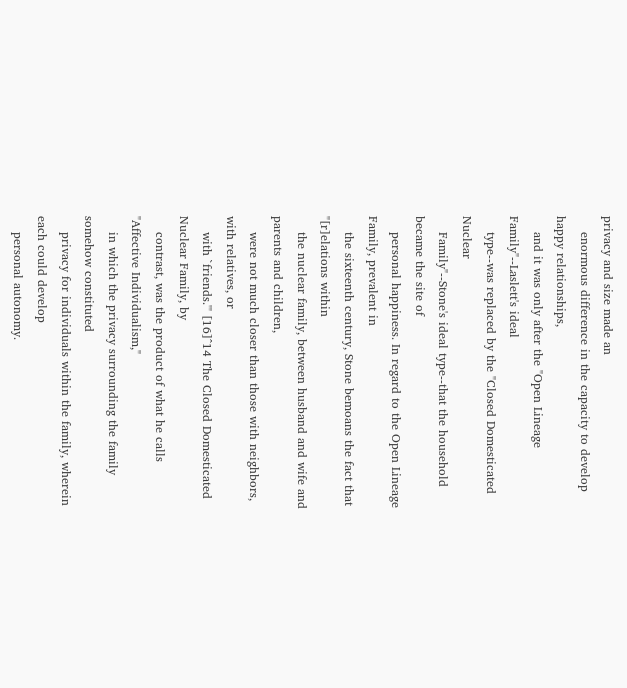privacy and size made an
    enormous difference in the capacity to develop happy relationships,
    and it was only after the "Open Lineage Family"--Laslett's ideal
    type--was replaced by the "Closed Domesticated Nuclear
    Family"--Stone's ideal type--that the household became the site of
    personal happiness. In regard to the Open Lineage Family, prevalent in
    the sixteenth century, Stone bemoans the fact that "[r]elations within
    the nuclear family, between husband and wife and parents and children,
    were not much closer than those with neighbors, with relatives, or
    with `friends.'" [16]^14 The Closed Domesticated Nuclear Family, by
    contrast, was the product of what he calls "Affective Individualism,"
    in which the privacy surrounding the family somehow constituted
    privacy for individuals within the family, wherein each could develop
    personal autonomy.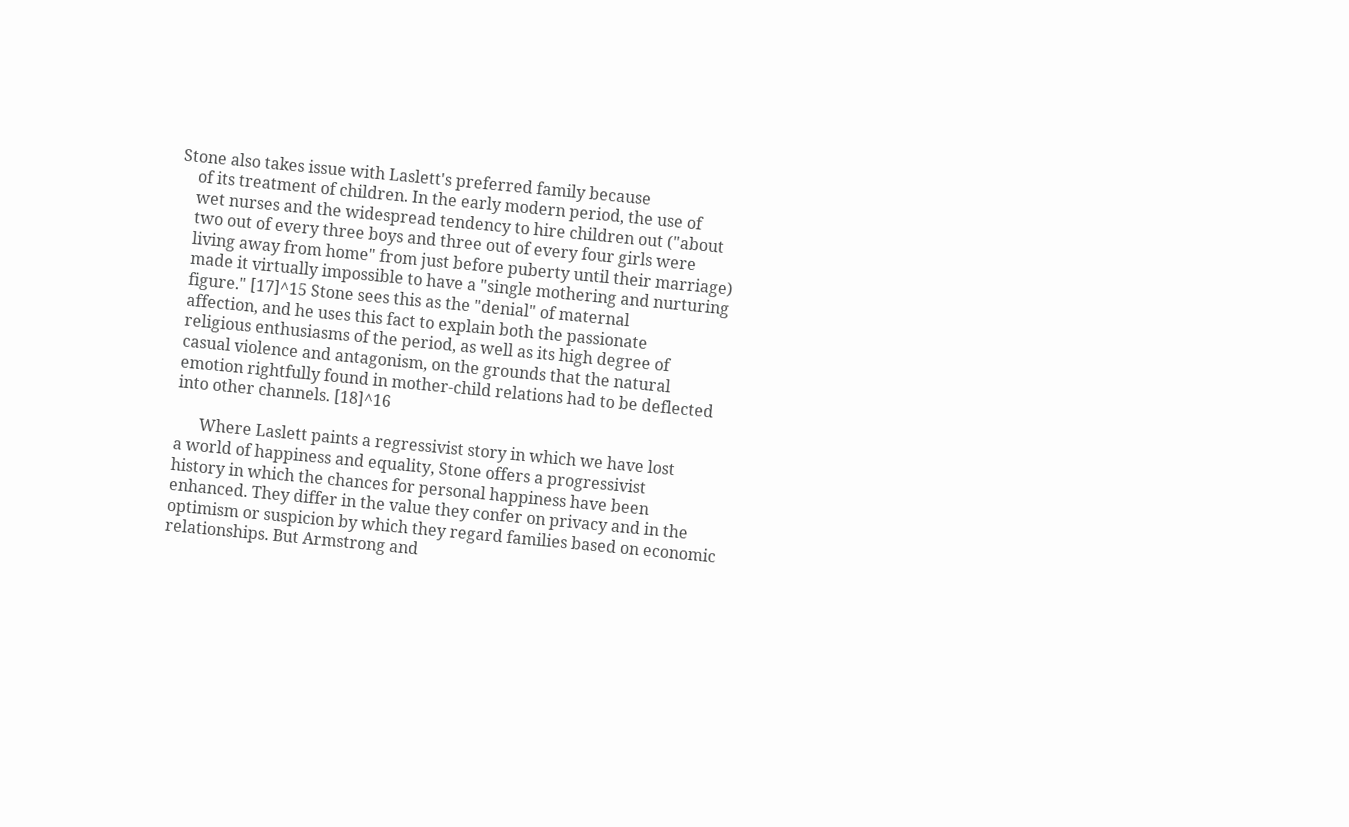Stone also takes issue with Laslett's preferred family because
    of its treatment of children. In the early modern period, the use of
    wet nurses and the widespread tendency to hire children out ("about
    two out of every three boys and three out of every four girls were
    living away from home" from just before puberty until their marriage)
    made it virtually impossible to have a "single mothering and nurturing
    figure." [17]^15 Stone sees this as the "denial" of maternal
    affection, and he uses this fact to explain both the passionate
    religious enthusiasms of the period, as well as its high degree of
    casual violence and antagonism, on the grounds that the natural
    emotion rightfully found in mother-child relations had to be deflected
    into other channels. [18]^16

          Where Laslett paints a regressivist story in which we have lost
    a world of happiness and equality, Stone offers a progressivist
    history in which the chances for personal happiness have been
    enhanced. They differ in the value they confer on privacy and in the
    optimism or suspicion by which they regard families based on economic
    relationships. But Armstrong and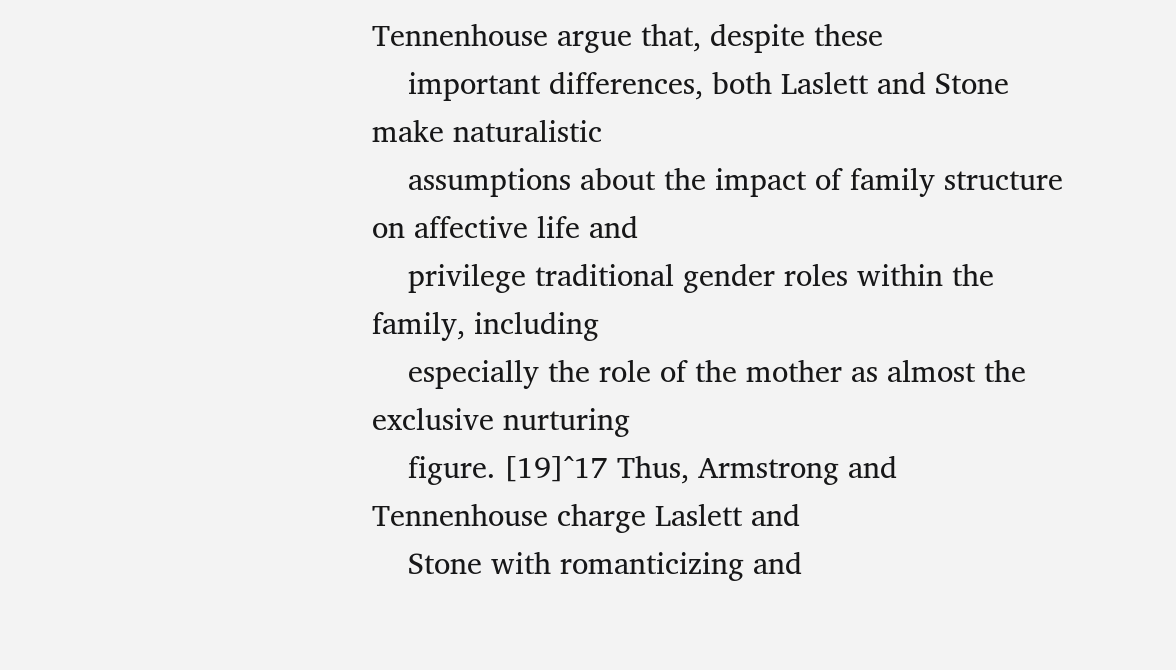Tennenhouse argue that, despite these
    important differences, both Laslett and Stone make naturalistic
    assumptions about the impact of family structure on affective life and
    privilege traditional gender roles within the family, including
    especially the role of the mother as almost the exclusive nurturing
    figure. [19]^17 Thus, Armstrong and Tennenhouse charge Laslett and
    Stone with romanticizing and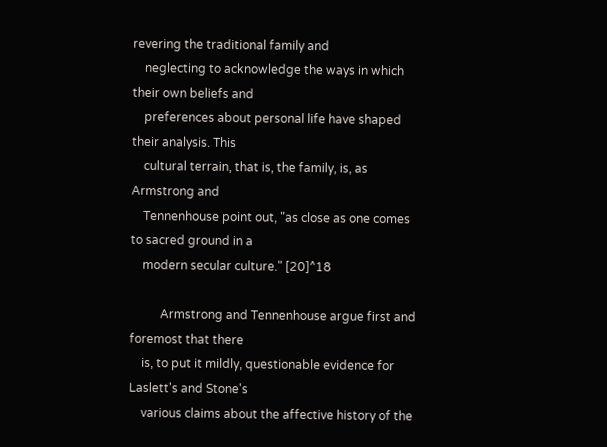revering the traditional family and
    neglecting to acknowledge the ways in which their own beliefs and
    preferences about personal life have shaped their analysis. This
    cultural terrain, that is, the family, is, as Armstrong and
    Tennenhouse point out, "as close as one comes to sacred ground in a
    modern secular culture." [20]^18

          Armstrong and Tennenhouse argue first and foremost that there
    is, to put it mildly, questionable evidence for Laslett's and Stone's
    various claims about the affective history of the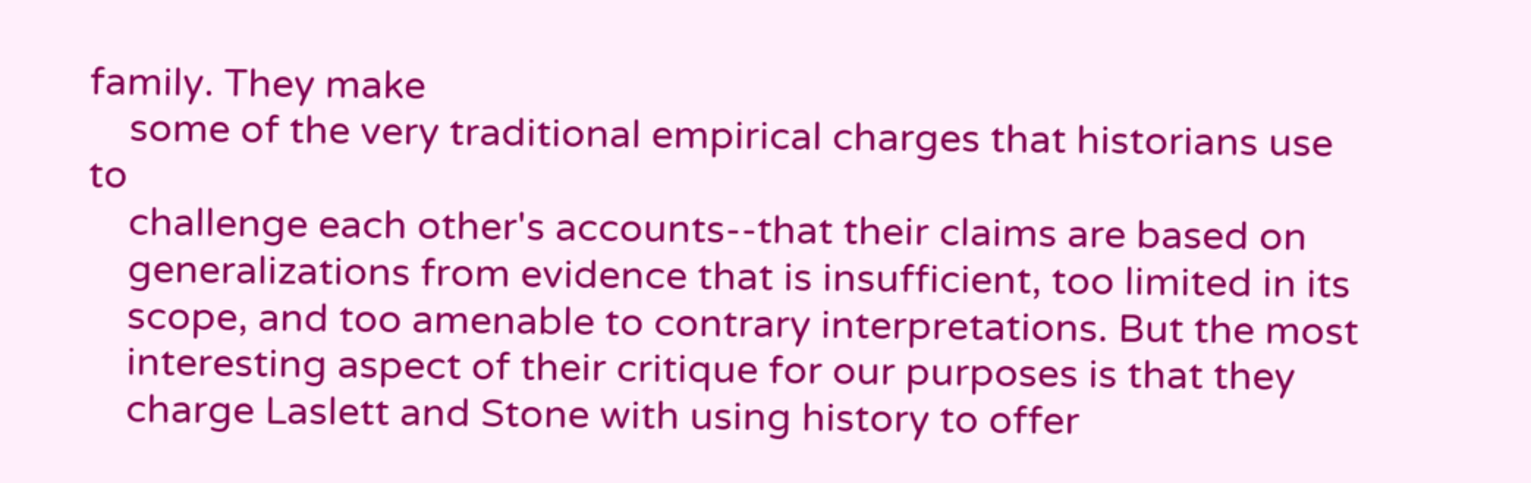family. They make
    some of the very traditional empirical charges that historians use to
    challenge each other's accounts--that their claims are based on
    generalizations from evidence that is insufficient, too limited in its
    scope, and too amenable to contrary interpretations. But the most
    interesting aspect of their critique for our purposes is that they
    charge Laslett and Stone with using history to offer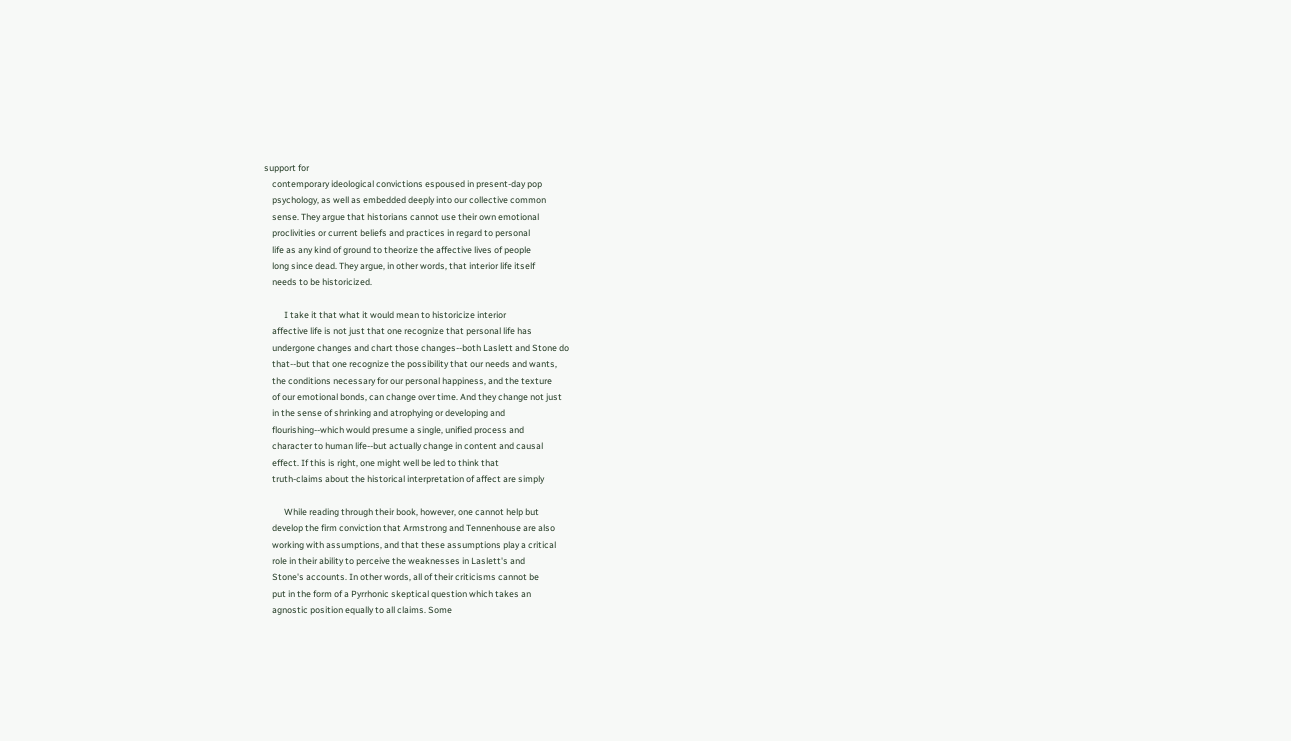support for
    contemporary ideological convictions espoused in present-day pop
    psychology, as well as embedded deeply into our collective common
    sense. They argue that historians cannot use their own emotional
    proclivities or current beliefs and practices in regard to personal
    life as any kind of ground to theorize the affective lives of people
    long since dead. They argue, in other words, that interior life itself
    needs to be historicized.

          I take it that what it would mean to historicize interior
    affective life is not just that one recognize that personal life has
    undergone changes and chart those changes--both Laslett and Stone do
    that--but that one recognize the possibility that our needs and wants,
    the conditions necessary for our personal happiness, and the texture
    of our emotional bonds, can change over time. And they change not just
    in the sense of shrinking and atrophying or developing and
    flourishing--which would presume a single, unified process and
    character to human life--but actually change in content and causal
    effect. If this is right, one might well be led to think that
    truth-claims about the historical interpretation of affect are simply

          While reading through their book, however, one cannot help but
    develop the firm conviction that Armstrong and Tennenhouse are also
    working with assumptions, and that these assumptions play a critical
    role in their ability to perceive the weaknesses in Laslett's and
    Stone's accounts. In other words, all of their criticisms cannot be
    put in the form of a Pyrrhonic skeptical question which takes an
    agnostic position equally to all claims. Some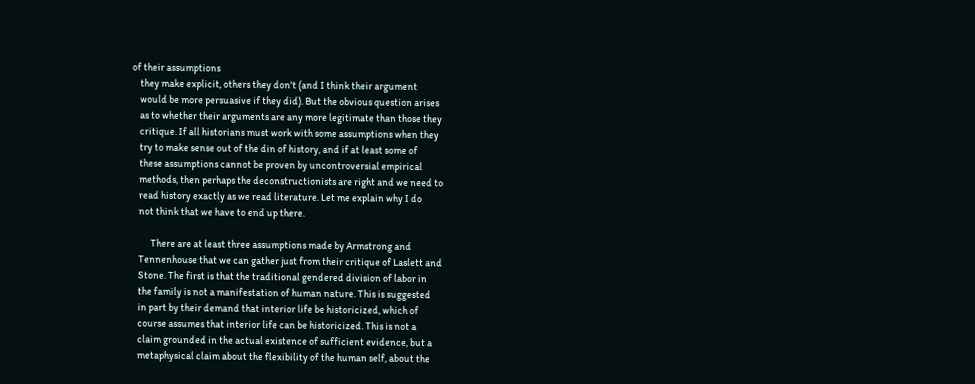of their assumptions
    they make explicit, others they don't (and I think their argument
    would be more persuasive if they did). But the obvious question arises
    as to whether their arguments are any more legitimate than those they
    critique. If all historians must work with some assumptions when they
    try to make sense out of the din of history, and if at least some of
    these assumptions cannot be proven by uncontroversial empirical
    methods, then perhaps the deconstructionists are right and we need to
    read history exactly as we read literature. Let me explain why I do
    not think that we have to end up there.

          There are at least three assumptions made by Armstrong and
    Tennenhouse that we can gather just from their critique of Laslett and
    Stone. The first is that the traditional gendered division of labor in
    the family is not a manifestation of human nature. This is suggested
    in part by their demand that interior life be historicized, which of
    course assumes that interior life can be historicized. This is not a
    claim grounded in the actual existence of sufficient evidence, but a
    metaphysical claim about the flexibility of the human self, about the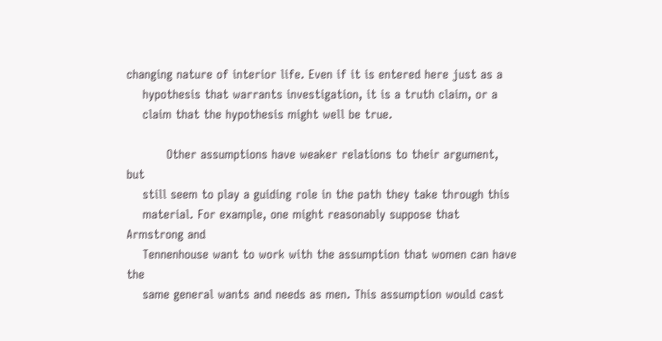changing nature of interior life. Even if it is entered here just as a
    hypothesis that warrants investigation, it is a truth claim, or a
    claim that the hypothesis might well be true.

          Other assumptions have weaker relations to their argument, but
    still seem to play a guiding role in the path they take through this
    material. For example, one might reasonably suppose that Armstrong and
    Tennenhouse want to work with the assumption that women can have the
    same general wants and needs as men. This assumption would cast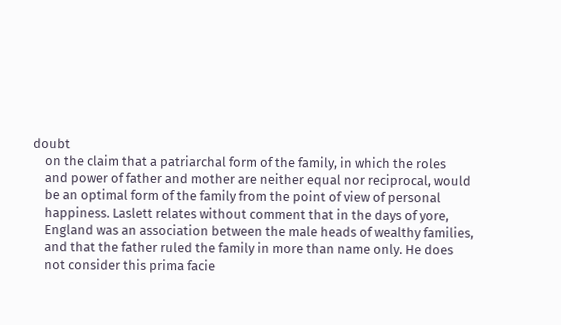doubt
    on the claim that a patriarchal form of the family, in which the roles
    and power of father and mother are neither equal nor reciprocal, would
    be an optimal form of the family from the point of view of personal
    happiness. Laslett relates without comment that in the days of yore,
    England was an association between the male heads of wealthy families,
    and that the father ruled the family in more than name only. He does
    not consider this prima facie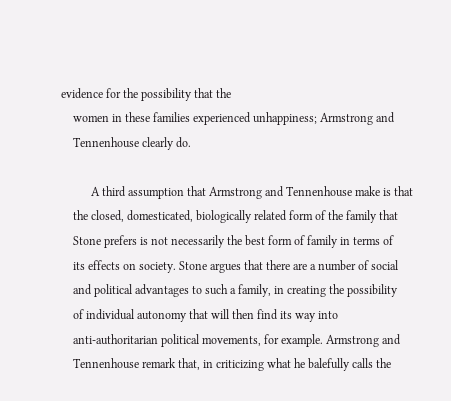evidence for the possibility that the
    women in these families experienced unhappiness; Armstrong and
    Tennenhouse clearly do.

          A third assumption that Armstrong and Tennenhouse make is that
    the closed, domesticated, biologically related form of the family that
    Stone prefers is not necessarily the best form of family in terms of
    its effects on society. Stone argues that there are a number of social
    and political advantages to such a family, in creating the possibility
    of individual autonomy that will then find its way into
    anti-authoritarian political movements, for example. Armstrong and
    Tennenhouse remark that, in criticizing what he balefully calls the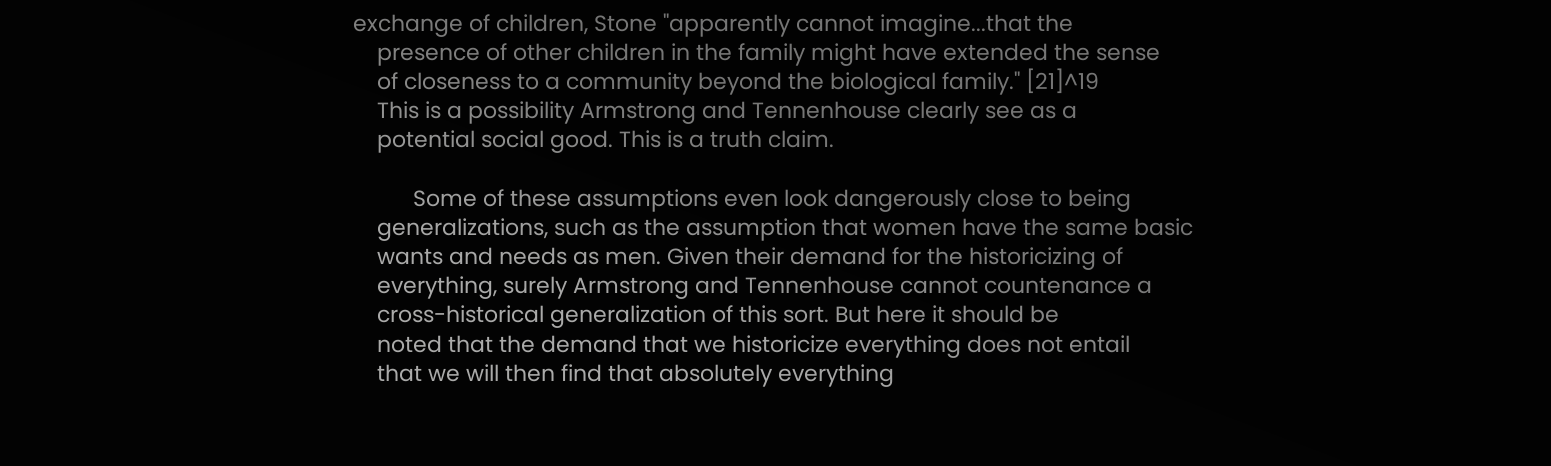exchange of children, Stone "apparently cannot imagine...that the
    presence of other children in the family might have extended the sense
    of closeness to a community beyond the biological family." [21]^19
    This is a possibility Armstrong and Tennenhouse clearly see as a
    potential social good. This is a truth claim.

          Some of these assumptions even look dangerously close to being
    generalizations, such as the assumption that women have the same basic
    wants and needs as men. Given their demand for the historicizing of
    everything, surely Armstrong and Tennenhouse cannot countenance a
    cross-historical generalization of this sort. But here it should be
    noted that the demand that we historicize everything does not entail
    that we will then find that absolutely everything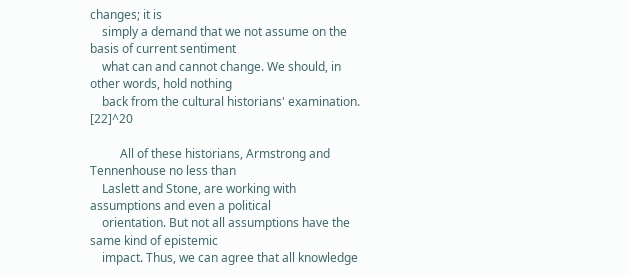changes; it is
    simply a demand that we not assume on the basis of current sentiment
    what can and cannot change. We should, in other words, hold nothing
    back from the cultural historians' examination. [22]^20

          All of these historians, Armstrong and Tennenhouse no less than
    Laslett and Stone, are working with assumptions and even a political
    orientation. But not all assumptions have the same kind of epistemic
    impact. Thus, we can agree that all knowledge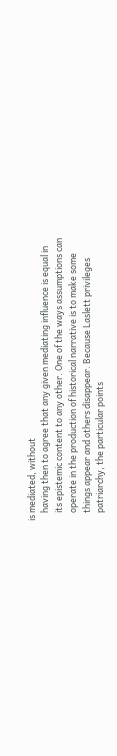is mediated, without
    having then to agree that any given mediating influence is equal in
    its epistemic content to any other. One of the ways assumptions can
    operate in the production of historical narrative is to make some
    things appear and others disappear. Because Laslett privileges
    patriarchy, the particular points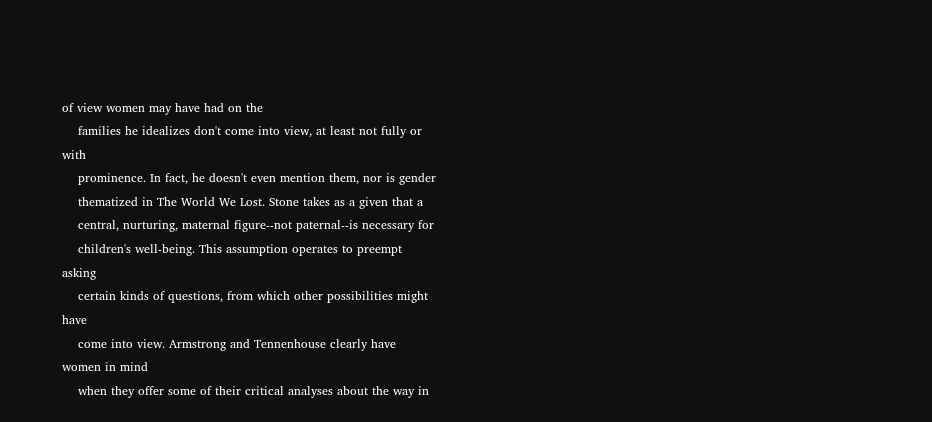of view women may have had on the
    families he idealizes don't come into view, at least not fully or with
    prominence. In fact, he doesn't even mention them, nor is gender
    thematized in The World We Lost. Stone takes as a given that a
    central, nurturing, maternal figure--not paternal--is necessary for
    children's well-being. This assumption operates to preempt asking
    certain kinds of questions, from which other possibilities might have
    come into view. Armstrong and Tennenhouse clearly have women in mind
    when they offer some of their critical analyses about the way in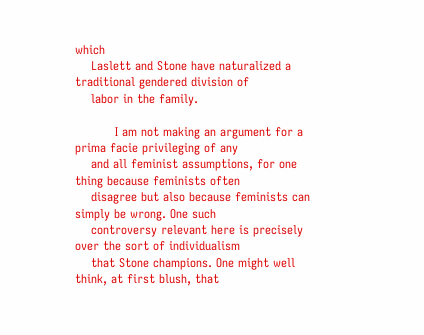which
    Laslett and Stone have naturalized a traditional gendered division of
    labor in the family.

          I am not making an argument for a prima facie privileging of any
    and all feminist assumptions, for one thing because feminists often
    disagree but also because feminists can simply be wrong. One such
    controversy relevant here is precisely over the sort of individualism
    that Stone champions. One might well think, at first blush, that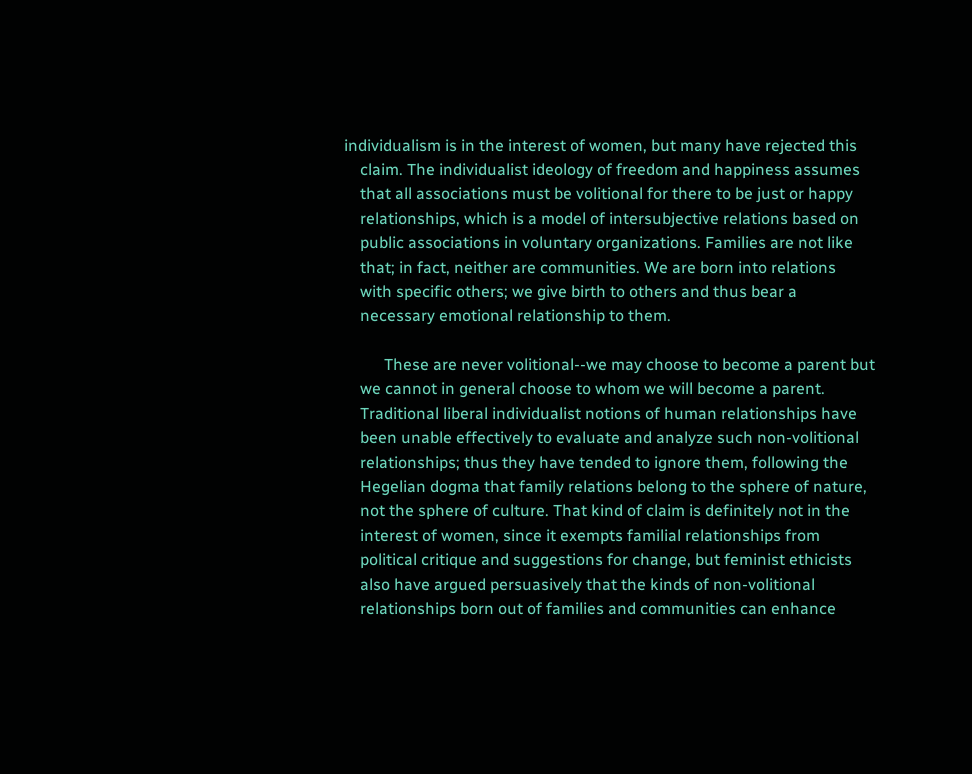individualism is in the interest of women, but many have rejected this
    claim. The individualist ideology of freedom and happiness assumes
    that all associations must be volitional for there to be just or happy
    relationships, which is a model of intersubjective relations based on
    public associations in voluntary organizations. Families are not like
    that; in fact, neither are communities. We are born into relations
    with specific others; we give birth to others and thus bear a
    necessary emotional relationship to them.

          These are never volitional--we may choose to become a parent but
    we cannot in general choose to whom we will become a parent.
    Traditional liberal individualist notions of human relationships have
    been unable effectively to evaluate and analyze such non-volitional
    relationships; thus they have tended to ignore them, following the
    Hegelian dogma that family relations belong to the sphere of nature,
    not the sphere of culture. That kind of claim is definitely not in the
    interest of women, since it exempts familial relationships from
    political critique and suggestions for change, but feminist ethicists
    also have argued persuasively that the kinds of non-volitional
    relationships born out of families and communities can enhance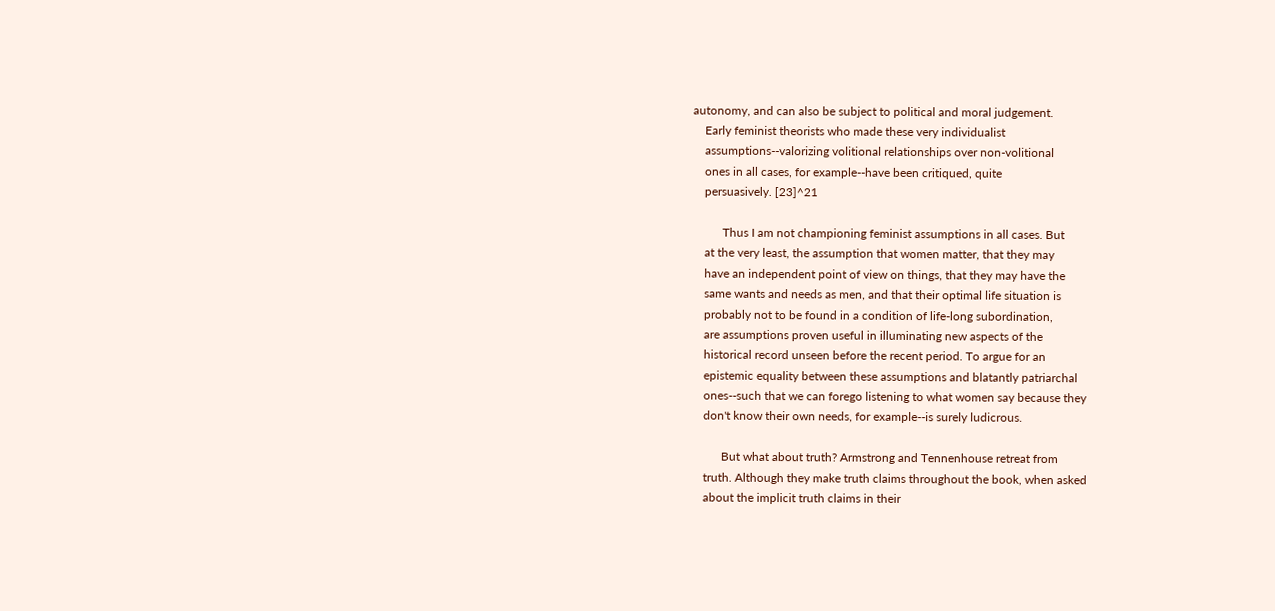autonomy, and can also be subject to political and moral judgement.
    Early feminist theorists who made these very individualist
    assumptions--valorizing volitional relationships over non-volitional
    ones in all cases, for example--have been critiqued, quite
    persuasively. [23]^21

          Thus I am not championing feminist assumptions in all cases. But
    at the very least, the assumption that women matter, that they may
    have an independent point of view on things, that they may have the
    same wants and needs as men, and that their optimal life situation is
    probably not to be found in a condition of life-long subordination,
    are assumptions proven useful in illuminating new aspects of the
    historical record unseen before the recent period. To argue for an
    epistemic equality between these assumptions and blatantly patriarchal
    ones--such that we can forego listening to what women say because they
    don't know their own needs, for example--is surely ludicrous.

          But what about truth? Armstrong and Tennenhouse retreat from
    truth. Although they make truth claims throughout the book, when asked
    about the implicit truth claims in their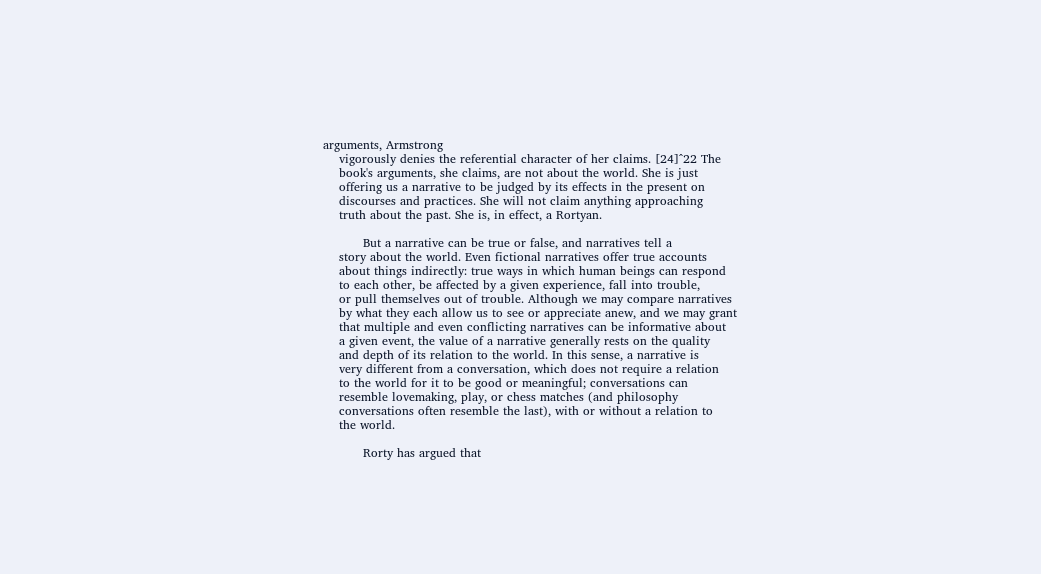arguments, Armstrong
    vigorously denies the referential character of her claims. [24]^22 The
    book's arguments, she claims, are not about the world. She is just
    offering us a narrative to be judged by its effects in the present on
    discourses and practices. She will not claim anything approaching
    truth about the past. She is, in effect, a Rortyan.

          But a narrative can be true or false, and narratives tell a
    story about the world. Even fictional narratives offer true accounts
    about things indirectly: true ways in which human beings can respond
    to each other, be affected by a given experience, fall into trouble,
    or pull themselves out of trouble. Although we may compare narratives
    by what they each allow us to see or appreciate anew, and we may grant
    that multiple and even conflicting narratives can be informative about
    a given event, the value of a narrative generally rests on the quality
    and depth of its relation to the world. In this sense, a narrative is
    very different from a conversation, which does not require a relation
    to the world for it to be good or meaningful; conversations can
    resemble lovemaking, play, or chess matches (and philosophy
    conversations often resemble the last), with or without a relation to
    the world.

          Rorty has argued that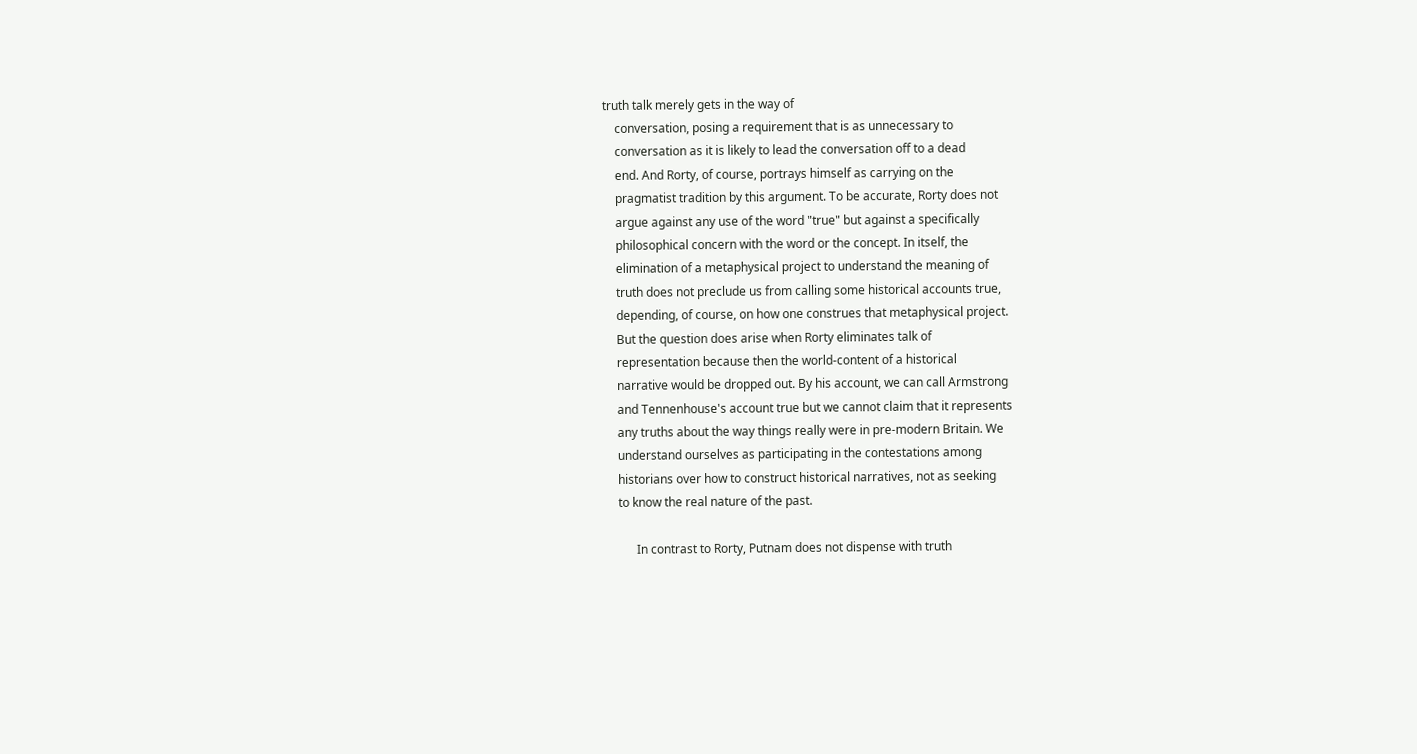truth talk merely gets in the way of
    conversation, posing a requirement that is as unnecessary to
    conversation as it is likely to lead the conversation off to a dead
    end. And Rorty, of course, portrays himself as carrying on the
    pragmatist tradition by this argument. To be accurate, Rorty does not
    argue against any use of the word "true" but against a specifically
    philosophical concern with the word or the concept. In itself, the
    elimination of a metaphysical project to understand the meaning of
    truth does not preclude us from calling some historical accounts true,
    depending, of course, on how one construes that metaphysical project.
    But the question does arise when Rorty eliminates talk of
    representation because then the world-content of a historical
    narrative would be dropped out. By his account, we can call Armstrong
    and Tennenhouse's account true but we cannot claim that it represents
    any truths about the way things really were in pre-modern Britain. We
    understand ourselves as participating in the contestations among
    historians over how to construct historical narratives, not as seeking
    to know the real nature of the past.

          In contrast to Rorty, Putnam does not dispense with truth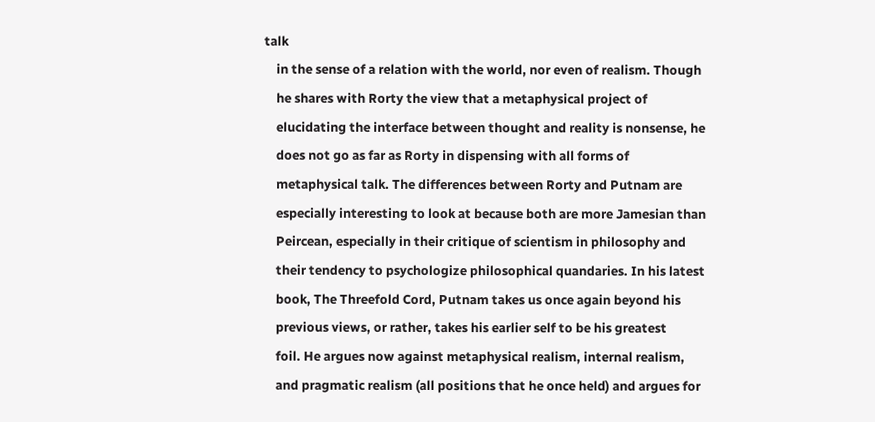talk
    in the sense of a relation with the world, nor even of realism. Though
    he shares with Rorty the view that a metaphysical project of
    elucidating the interface between thought and reality is nonsense, he
    does not go as far as Rorty in dispensing with all forms of
    metaphysical talk. The differences between Rorty and Putnam are
    especially interesting to look at because both are more Jamesian than
    Peircean, especially in their critique of scientism in philosophy and
    their tendency to psychologize philosophical quandaries. In his latest
    book, The Threefold Cord, Putnam takes us once again beyond his
    previous views, or rather, takes his earlier self to be his greatest
    foil. He argues now against metaphysical realism, internal realism,
    and pragmatic realism (all positions that he once held) and argues for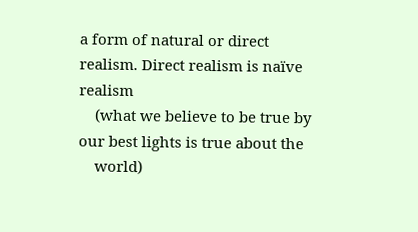a form of natural or direct realism. Direct realism is naïve realism
    (what we believe to be true by our best lights is true about the
    world)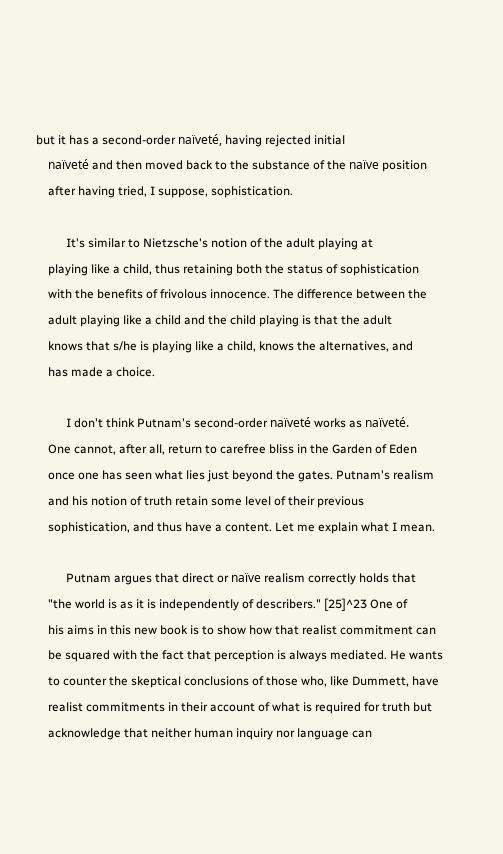but it has a second-order naïveté, having rejected initial
    naïveté and then moved back to the substance of the naïve position
    after having tried, I suppose, sophistication.

          It's similar to Nietzsche's notion of the adult playing at
    playing like a child, thus retaining both the status of sophistication
    with the benefits of frivolous innocence. The difference between the
    adult playing like a child and the child playing is that the adult
    knows that s/he is playing like a child, knows the alternatives, and
    has made a choice.

          I don't think Putnam's second-order naïveté works as naïveté.
    One cannot, after all, return to carefree bliss in the Garden of Eden
    once one has seen what lies just beyond the gates. Putnam's realism
    and his notion of truth retain some level of their previous
    sophistication, and thus have a content. Let me explain what I mean.

          Putnam argues that direct or naïve realism correctly holds that
    "the world is as it is independently of describers." [25]^23 One of
    his aims in this new book is to show how that realist commitment can
    be squared with the fact that perception is always mediated. He wants
    to counter the skeptical conclusions of those who, like Dummett, have
    realist commitments in their account of what is required for truth but
    acknowledge that neither human inquiry nor language can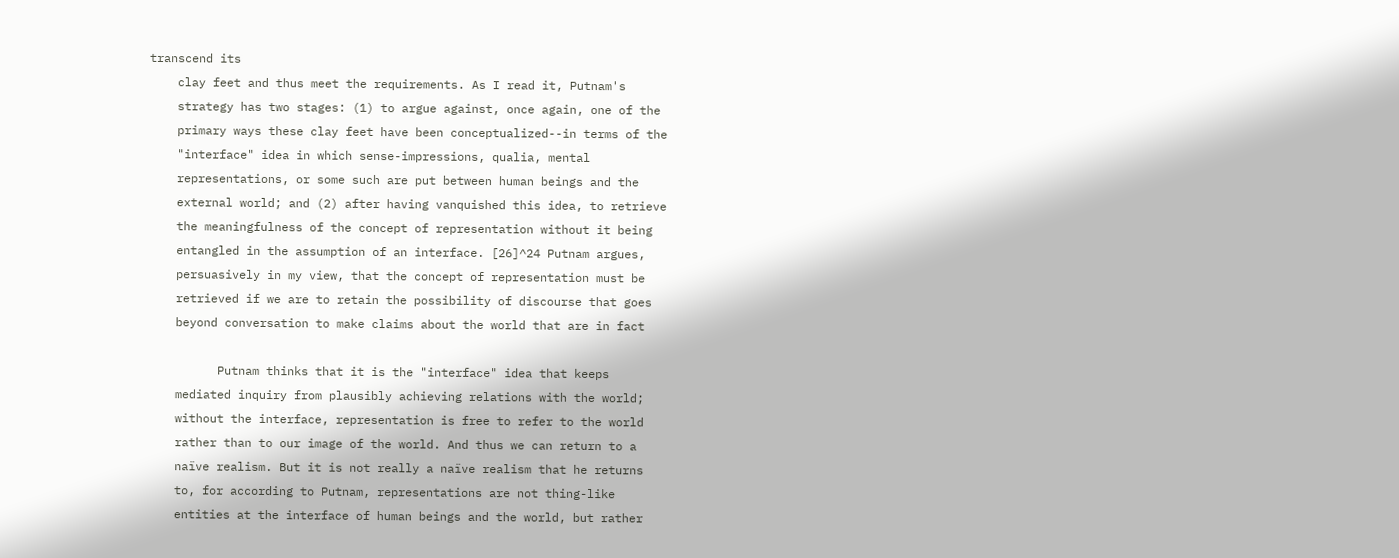transcend its
    clay feet and thus meet the requirements. As I read it, Putnam's
    strategy has two stages: (1) to argue against, once again, one of the
    primary ways these clay feet have been conceptualized--in terms of the
    "interface" idea in which sense-impressions, qualia, mental
    representations, or some such are put between human beings and the
    external world; and (2) after having vanquished this idea, to retrieve
    the meaningfulness of the concept of representation without it being
    entangled in the assumption of an interface. [26]^24 Putnam argues,
    persuasively in my view, that the concept of representation must be
    retrieved if we are to retain the possibility of discourse that goes
    beyond conversation to make claims about the world that are in fact

          Putnam thinks that it is the "interface" idea that keeps
    mediated inquiry from plausibly achieving relations with the world;
    without the interface, representation is free to refer to the world
    rather than to our image of the world. And thus we can return to a
    naïve realism. But it is not really a naïve realism that he returns
    to, for according to Putnam, representations are not thing-like
    entities at the interface of human beings and the world, but rather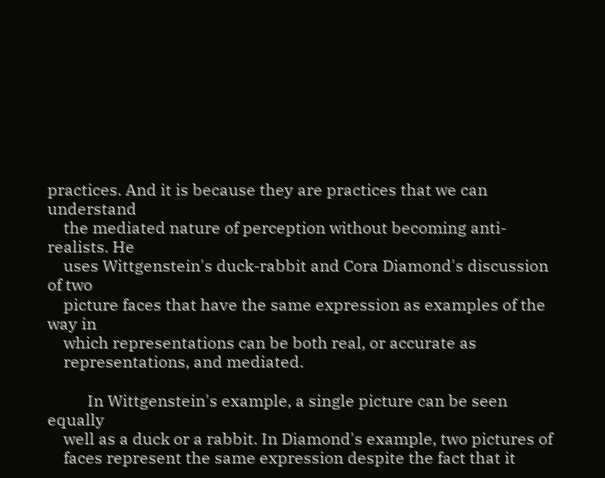practices. And it is because they are practices that we can understand
    the mediated nature of perception without becoming anti-realists. He
    uses Wittgenstein's duck-rabbit and Cora Diamond's discussion of two
    picture faces that have the same expression as examples of the way in
    which representations can be both real, or accurate as
    representations, and mediated.

          In Wittgenstein's example, a single picture can be seen equally
    well as a duck or a rabbit. In Diamond's example, two pictures of
    faces represent the same expression despite the fact that it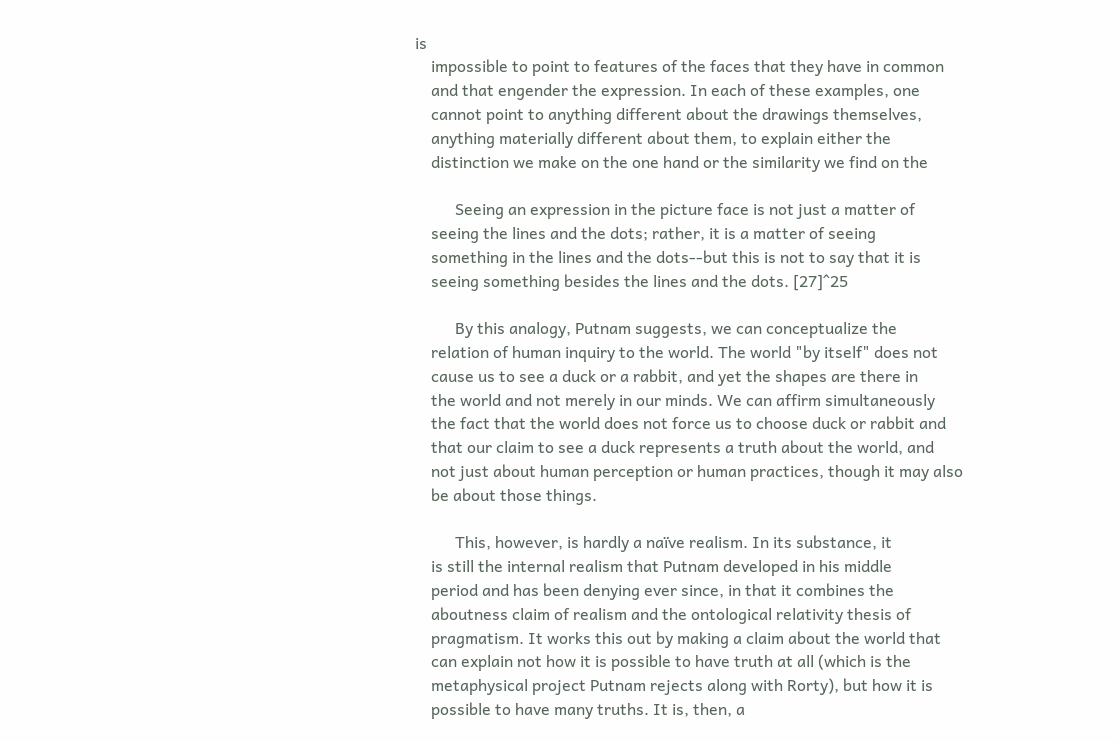is
    impossible to point to features of the faces that they have in common
    and that engender the expression. In each of these examples, one
    cannot point to anything different about the drawings themselves,
    anything materially different about them, to explain either the
    distinction we make on the one hand or the similarity we find on the

          Seeing an expression in the picture face is not just a matter of
    seeing the lines and the dots; rather, it is a matter of seeing
    something in the lines and the dots--but this is not to say that it is
    seeing something besides the lines and the dots. [27]^25

          By this analogy, Putnam suggests, we can conceptualize the
    relation of human inquiry to the world. The world "by itself" does not
    cause us to see a duck or a rabbit, and yet the shapes are there in
    the world and not merely in our minds. We can affirm simultaneously
    the fact that the world does not force us to choose duck or rabbit and
    that our claim to see a duck represents a truth about the world, and
    not just about human perception or human practices, though it may also
    be about those things.

          This, however, is hardly a naïve realism. In its substance, it
    is still the internal realism that Putnam developed in his middle
    period and has been denying ever since, in that it combines the
    aboutness claim of realism and the ontological relativity thesis of
    pragmatism. It works this out by making a claim about the world that
    can explain not how it is possible to have truth at all (which is the
    metaphysical project Putnam rejects along with Rorty), but how it is
    possible to have many truths. It is, then, a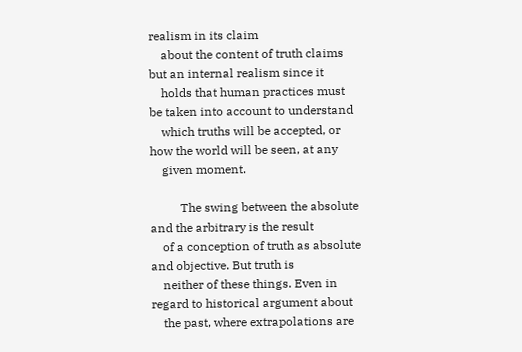realism in its claim
    about the content of truth claims but an internal realism since it
    holds that human practices must be taken into account to understand
    which truths will be accepted, or how the world will be seen, at any
    given moment.

          The swing between the absolute and the arbitrary is the result
    of a conception of truth as absolute and objective. But truth is
    neither of these things. Even in regard to historical argument about
    the past, where extrapolations are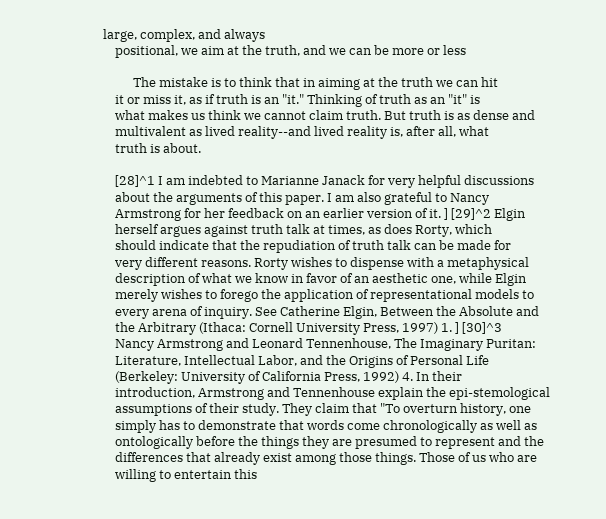large, complex, and always
    positional, we aim at the truth, and we can be more or less

          The mistake is to think that in aiming at the truth we can hit
    it or miss it, as if truth is an "it." Thinking of truth as an "it" is
    what makes us think we cannot claim truth. But truth is as dense and
    multivalent as lived reality--and lived reality is, after all, what
    truth is about.

    [28]^1 I am indebted to Marianne Janack for very helpful discussions
    about the arguments of this paper. I am also grateful to Nancy
    Armstrong for her feedback on an earlier version of it. ] [29]^2 Elgin
    herself argues against truth talk at times, as does Rorty, which
    should indicate that the repudiation of truth talk can be made for
    very different reasons. Rorty wishes to dispense with a metaphysical
    description of what we know in favor of an aesthetic one, while Elgin
    merely wishes to forego the application of representational models to
    every arena of inquiry. See Catherine Elgin, Between the Absolute and
    the Arbitrary (Ithaca: Cornell University Press, 1997) 1. ] [30]^3
    Nancy Armstrong and Leonard Tennenhouse, The Imaginary Puritan:
    Literature, Intellectual Labor, and the Origins of Personal Life
    (Berkeley: University of California Press, 1992) 4. In their
    introduction, Armstrong and Tennenhouse explain the epi-stemological
    assumptions of their study. They claim that "To overturn history, one
    simply has to demonstrate that words come chronologically as well as
    ontologically before the things they are presumed to represent and the
    differences that already exist among those things. Those of us who are
    willing to entertain this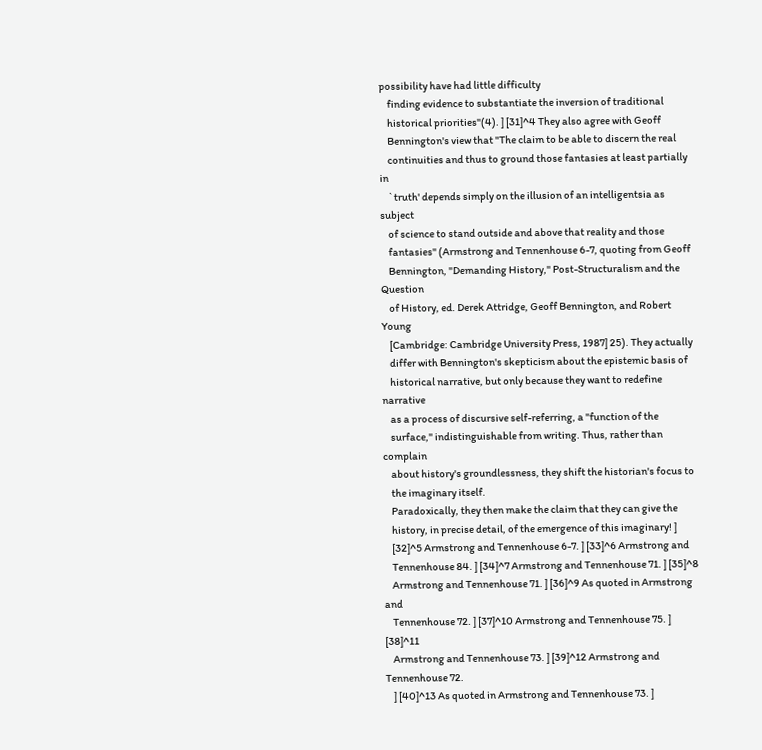possibility have had little difficulty
    finding evidence to substantiate the inversion of traditional
    historical priorities"(4). ] [31]^4 They also agree with Geoff
    Bennington's view that "The claim to be able to discern the real
    continuities and thus to ground those fantasies at least partially in
    `truth' depends simply on the illusion of an intelligentsia as subject
    of science to stand outside and above that reality and those
    fantasies" (Armstrong and Tennenhouse 6-7, quoting from Geoff
    Bennington, "Demanding History," Post-Structuralism and the Question
    of History, ed. Derek Attridge, Geoff Bennington, and Robert Young
    [Cambridge: Cambridge University Press, 1987] 25). They actually
    differ with Bennington's skepticism about the epistemic basis of
    historical narrative, but only because they want to redefine narrative
    as a process of discursive self-referring, a "function of the
    surface," indistinguishable from writing. Thus, rather than complain
    about history's groundlessness, they shift the historian's focus to
    the imaginary itself.
    Paradoxically, they then make the claim that they can give the
    history, in precise detail, of the emergence of this imaginary! ]
    [32]^5 Armstrong and Tennenhouse 6-7. ] [33]^6 Armstrong and
    Tennenhouse 84. ] [34]^7 Armstrong and Tennenhouse 71. ] [35]^8
    Armstrong and Tennenhouse 71. ] [36]^9 As quoted in Armstrong and
    Tennenhouse 72. ] [37]^10 Armstrong and Tennenhouse 75. ] [38]^11
    Armstrong and Tennenhouse 73. ] [39]^12 Armstrong and Tennenhouse 72.
    ] [40]^13 As quoted in Armstrong and Tennenhouse 73. ]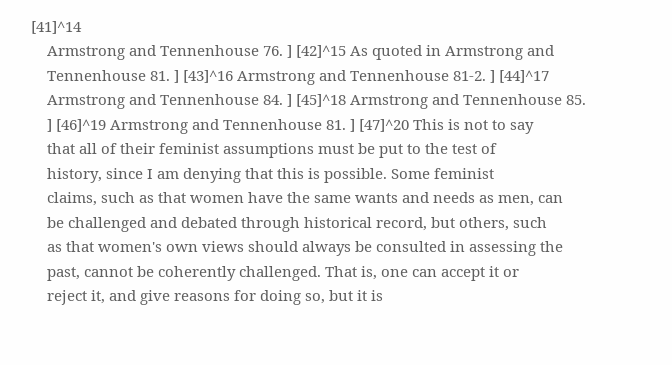[41]^14
    Armstrong and Tennenhouse 76. ] [42]^15 As quoted in Armstrong and
    Tennenhouse 81. ] [43]^16 Armstrong and Tennenhouse 81-2. ] [44]^17
    Armstrong and Tennenhouse 84. ] [45]^18 Armstrong and Tennenhouse 85.
    ] [46]^19 Armstrong and Tennenhouse 81. ] [47]^20 This is not to say
    that all of their feminist assumptions must be put to the test of
    history, since I am denying that this is possible. Some feminist
    claims, such as that women have the same wants and needs as men, can
    be challenged and debated through historical record, but others, such
    as that women's own views should always be consulted in assessing the
    past, cannot be coherently challenged. That is, one can accept it or
    reject it, and give reasons for doing so, but it is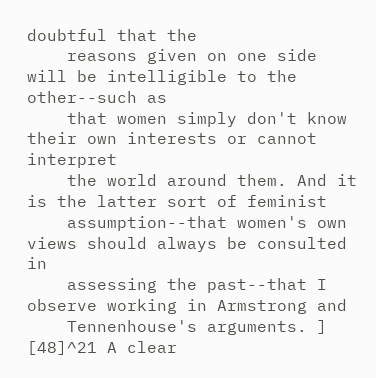doubtful that the
    reasons given on one side will be intelligible to the other--such as
    that women simply don't know their own interests or cannot interpret
    the world around them. And it is the latter sort of feminist
    assumption--that women's own views should always be consulted in
    assessing the past--that I observe working in Armstrong and
    Tennenhouse's arguments. ] [48]^21 A clear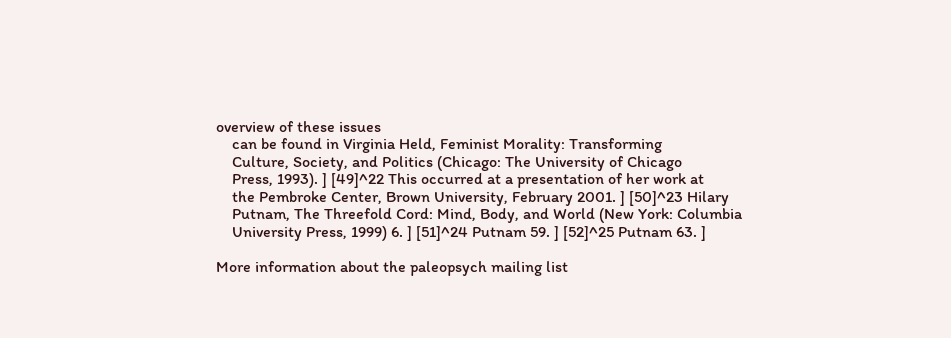overview of these issues
    can be found in Virginia Held, Feminist Morality: Transforming
    Culture, Society, and Politics (Chicago: The University of Chicago
    Press, 1993). ] [49]^22 This occurred at a presentation of her work at
    the Pembroke Center, Brown University, February 2001. ] [50]^23 Hilary
    Putnam, The Threefold Cord: Mind, Body, and World (New York: Columbia
    University Press, 1999) 6. ] [51]^24 Putnam 59. ] [52]^25 Putnam 63. ]

More information about the paleopsych mailing list